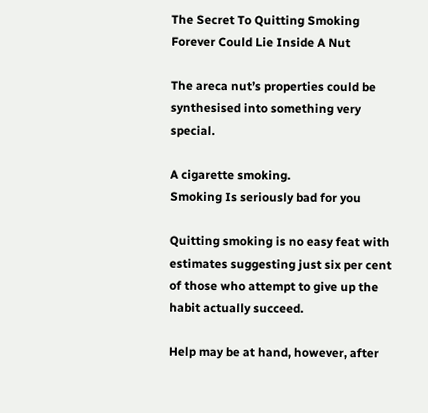The Secret To Quitting Smoking Forever Could Lie Inside A Nut

The areca nut’s properties could be synthesised into something very special.

A cigarette smoking.
Smoking Is seriously bad for you

Quitting smoking is no easy feat with estimates suggesting just six per cent of those who attempt to give up the habit actually succeed.

Help may be at hand, however, after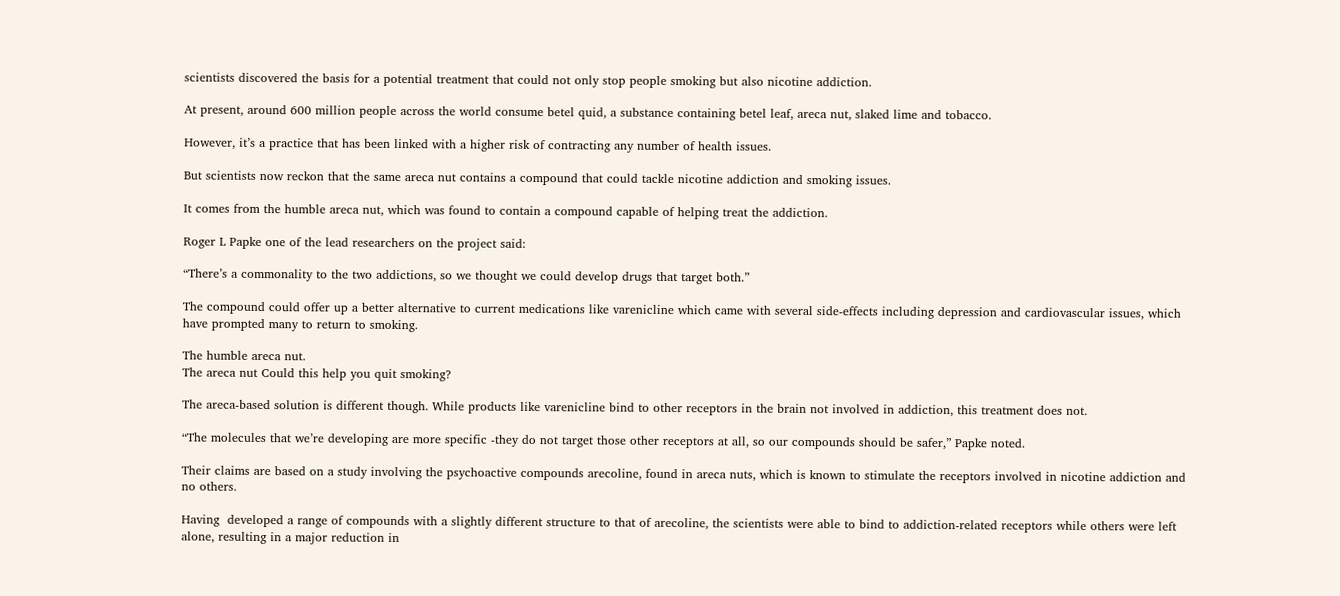scientists discovered the basis for a potential treatment that could not only stop people smoking but also nicotine addiction.

At present, around 600 million people across the world consume betel quid, a substance containing betel leaf, areca nut, slaked lime and tobacco.

However, it’s a practice that has been linked with a higher risk of contracting any number of health issues.

But scientists now reckon that the same areca nut contains a compound that could tackle nicotine addiction and smoking issues.

It comes from the humble areca nut, which was found to contain a compound capable of helping treat the addiction.

Roger L Papke one of the lead researchers on the project said:

“There’s a commonality to the two addictions, so we thought we could develop drugs that target both.”

The compound could offer up a better alternative to current medications like varenicline which came with several side-effects including depression and cardiovascular issues, which have prompted many to return to smoking.

The humble areca nut.
The areca nut Could this help you quit smoking?

The areca-based solution is different though. While products like varenicline bind to other receptors in the brain not involved in addiction, this treatment does not.

“The molecules that we’re developing are more specific -they do not target those other receptors at all, so our compounds should be safer,” Papke noted.

Their claims are based on a study involving the psychoactive compounds arecoline, found in areca nuts, which is known to stimulate the receptors involved in nicotine addiction and no others.

Having  developed a range of compounds with a slightly different structure to that of arecoline, the scientists were able to bind to addiction-related receptors while others were left alone, resulting in a major reduction in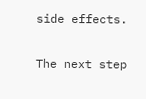side effects.

The next step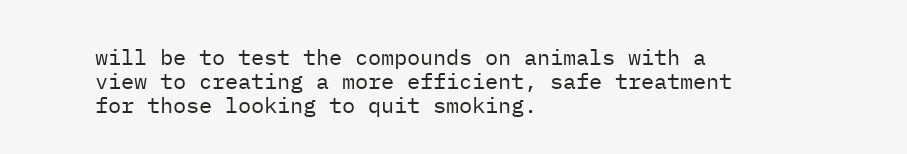will be to test the compounds on animals with a view to creating a more efficient, safe treatment for those looking to quit smoking.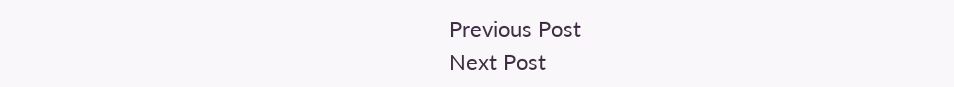Previous Post
Next Post